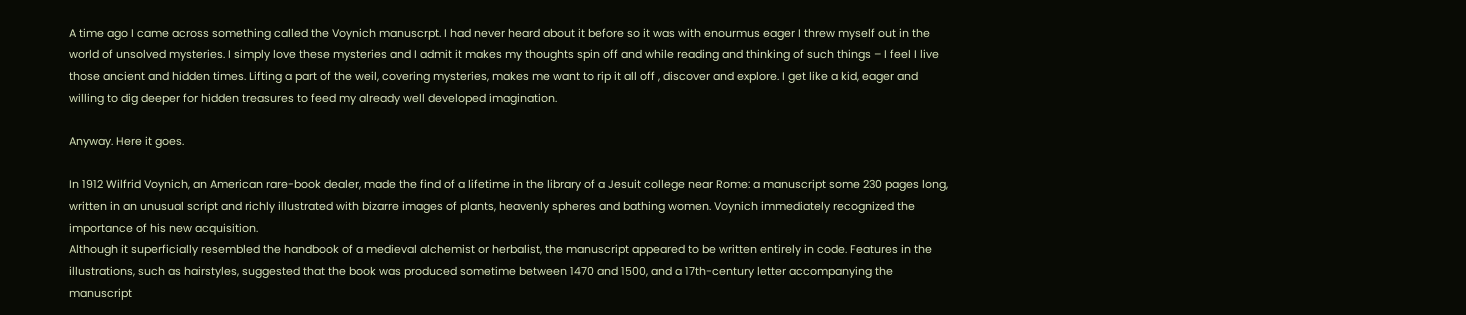A time ago I came across something called the Voynich manuscrpt. I had never heard about it before so it was with enourmus eager I threw myself out in the world of unsolved mysteries. I simply love these mysteries and I admit it makes my thoughts spin off and while reading and thinking of such things – I feel I live those ancient and hidden times. Lifting a part of the weil, covering mysteries, makes me want to rip it all off , discover and explore. I get like a kid, eager and willing to dig deeper for hidden treasures to feed my already well developed imagination.

Anyway. Here it goes.

In 1912 Wilfrid Voynich, an American rare-book dealer, made the find of a lifetime in the library of a Jesuit college near Rome: a manuscript some 230 pages long, written in an unusual script and richly illustrated with bizarre images of plants, heavenly spheres and bathing women. Voynich immediately recognized the importance of his new acquisition.
Although it superficially resembled the handbook of a medieval alchemist or herbalist, the manuscript appeared to be written entirely in code. Features in the illustrations, such as hairstyles, suggested that the book was produced sometime between 1470 and 1500, and a 17th-century letter accompanying the manuscript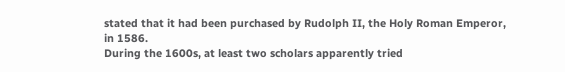stated that it had been purchased by Rudolph II, the Holy Roman Emperor, in 1586.
During the 1600s, at least two scholars apparently tried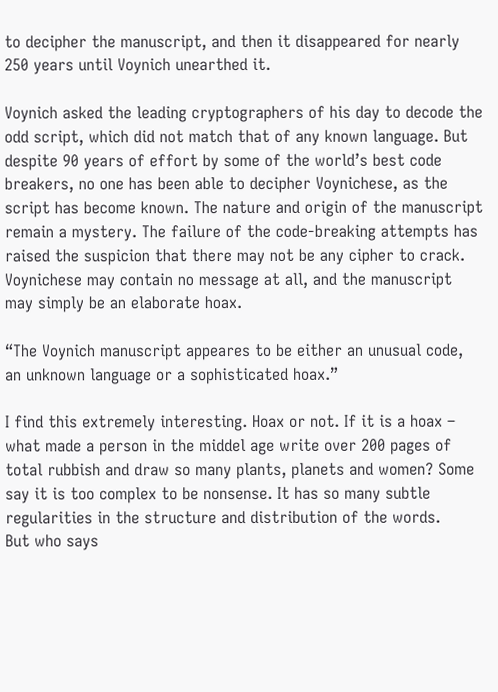to decipher the manuscript, and then it disappeared for nearly 250 years until Voynich unearthed it.

Voynich asked the leading cryptographers of his day to decode the odd script, which did not match that of any known language. But despite 90 years of effort by some of the world’s best code breakers, no one has been able to decipher Voynichese, as the script has become known. The nature and origin of the manuscript remain a mystery. The failure of the code-breaking attempts has raised the suspicion that there may not be any cipher to crack. Voynichese may contain no message at all, and the manuscript may simply be an elaborate hoax.

“The Voynich manuscript appeares to be either an unusual code, an unknown language or a sophisticated hoax.”

I find this extremely interesting. Hoax or not. If it is a hoax – what made a person in the middel age write over 200 pages of total rubbish and draw so many plants, planets and women? Some say it is too complex to be nonsense. It has so many subtle regularities in the structure and distribution of the words.
But who says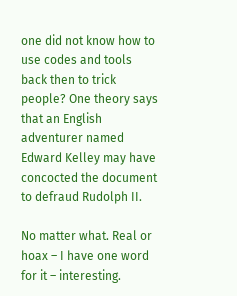one did not know how to use codes and tools back then to trick people? One theory says that an English adventurer named Edward Kelley may have concocted the document to defraud Rudolph II.

No matter what. Real or hoax – I have one word for it – interesting.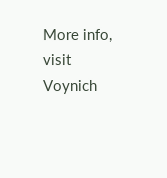More info, visit Voynich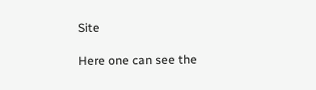Site

Here one can see the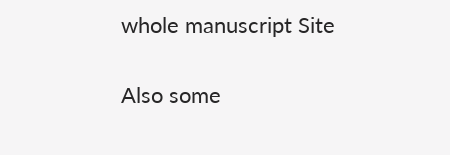whole manuscript Site

Also some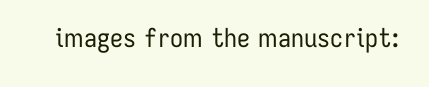images from the manuscript: